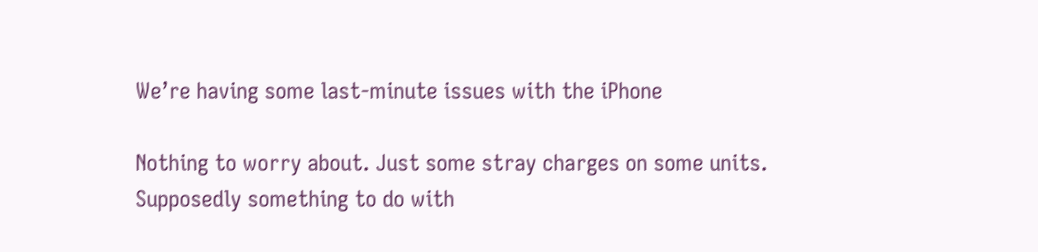We’re having some last-minute issues with the iPhone

Nothing to worry about. Just some stray charges on some units. Supposedly something to do with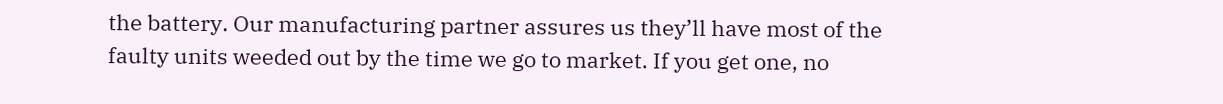the battery. Our manufacturing partner assures us they’ll have most of the faulty units weeded out by the time we go to market. If you get one, no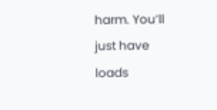harm. You’ll just have loads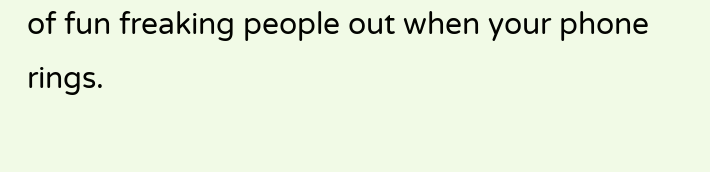of fun freaking people out when your phone rings.